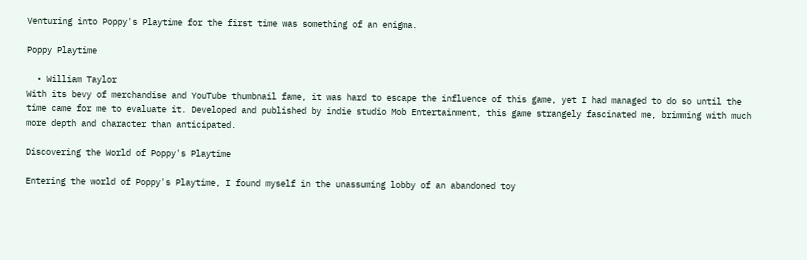Venturing into Poppy's Playtime for the first time was something of an enigma.

Poppy Playtime

  • William Taylor
With its bevy of merchandise and YouTube thumbnail fame, it was hard to escape the influence of this game, yet I had managed to do so until the time came for me to evaluate it. Developed and published by indie studio Mob Entertainment, this game strangely fascinated me, brimming with much more depth and character than anticipated.

Discovering the World of Poppy's Playtime

Entering the world of Poppy's Playtime, I found myself in the unassuming lobby of an abandoned toy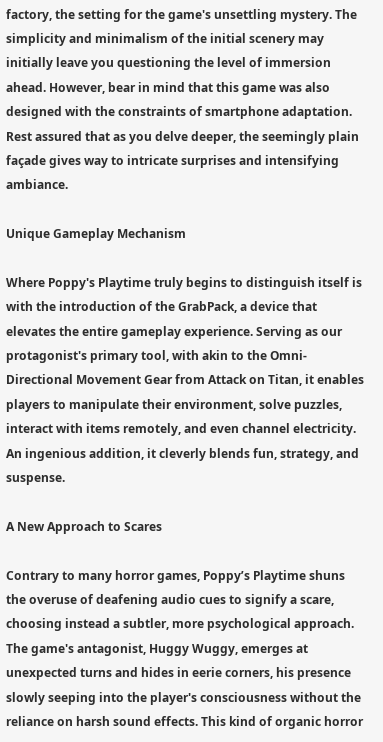factory, the setting for the game's unsettling mystery. The simplicity and minimalism of the initial scenery may initially leave you questioning the level of immersion ahead. However, bear in mind that this game was also designed with the constraints of smartphone adaptation. Rest assured that as you delve deeper, the seemingly plain façade gives way to intricate surprises and intensifying ambiance.

Unique Gameplay Mechanism

Where Poppy's Playtime truly begins to distinguish itself is with the introduction of the GrabPack, a device that elevates the entire gameplay experience. Serving as our protagonist's primary tool, with akin to the Omni-Directional Movement Gear from Attack on Titan, it enables players to manipulate their environment, solve puzzles, interact with items remotely, and even channel electricity. An ingenious addition, it cleverly blends fun, strategy, and suspense.

A New Approach to Scares

Contrary to many horror games, Poppy’s Playtime shuns the overuse of deafening audio cues to signify a scare, choosing instead a subtler, more psychological approach. The game's antagonist, Huggy Wuggy, emerges at unexpected turns and hides in eerie corners, his presence slowly seeping into the player's consciousness without the reliance on harsh sound effects. This kind of organic horror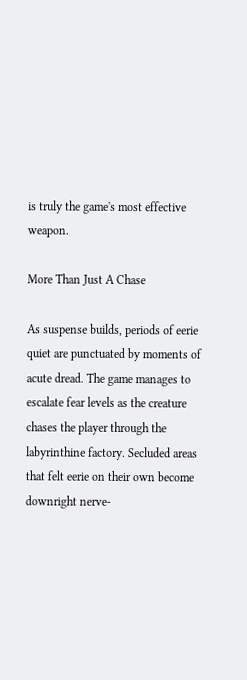is truly the game's most effective weapon.

More Than Just A Chase

As suspense builds, periods of eerie quiet are punctuated by moments of acute dread. The game manages to escalate fear levels as the creature chases the player through the labyrinthine factory. Secluded areas that felt eerie on their own become downright nerve-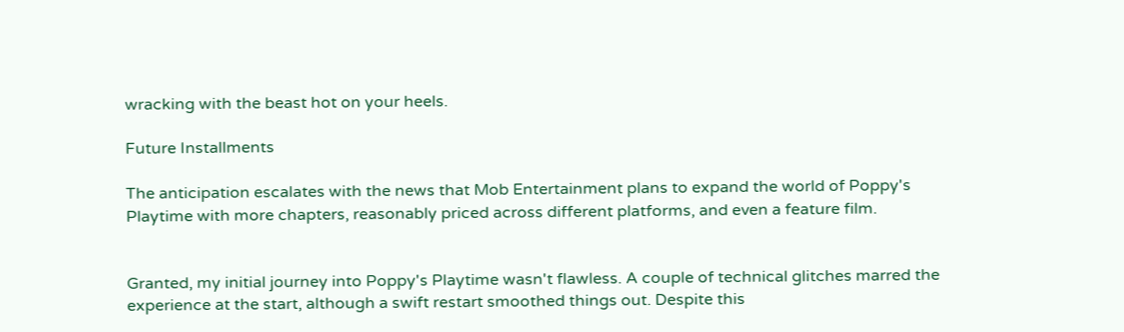wracking with the beast hot on your heels.

Future Installments

The anticipation escalates with the news that Mob Entertainment plans to expand the world of Poppy's Playtime with more chapters, reasonably priced across different platforms, and even a feature film.


Granted, my initial journey into Poppy's Playtime wasn't flawless. A couple of technical glitches marred the experience at the start, although a swift restart smoothed things out. Despite this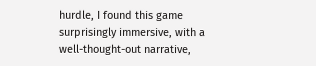hurdle, I found this game surprisingly immersive, with a well-thought-out narrative,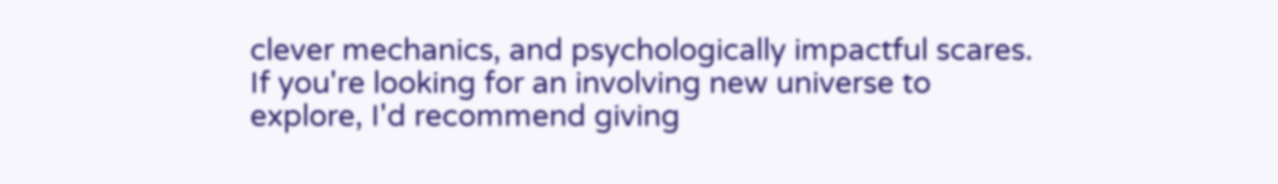clever mechanics, and psychologically impactful scares. If you're looking for an involving new universe to explore, I'd recommend giving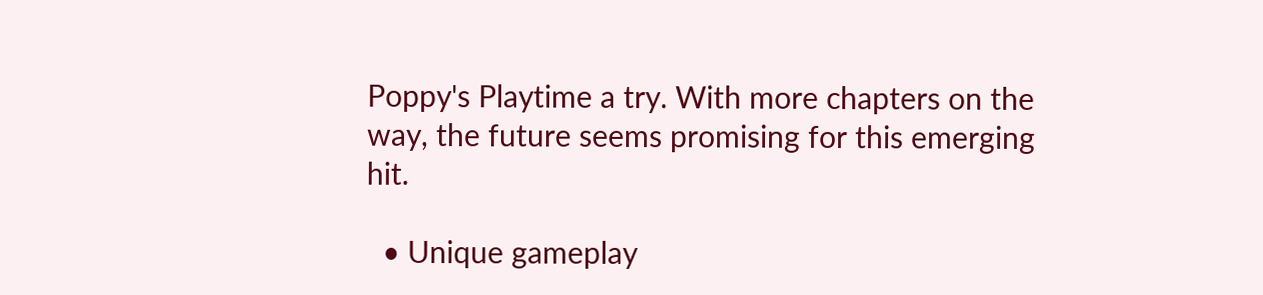Poppy's Playtime a try. With more chapters on the way, the future seems promising for this emerging hit.

  • Unique gameplay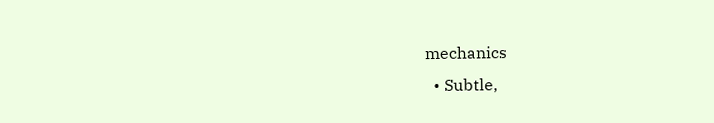mechanics
  • Subtle,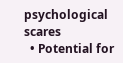psychological scares
  • Potential for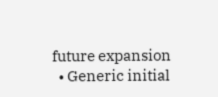future expansion
  • Generic initial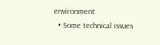environment
  • Some technical issues